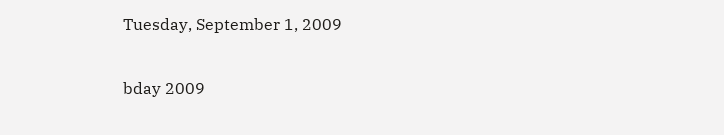Tuesday, September 1, 2009

bday 2009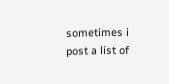sometimes i post a list of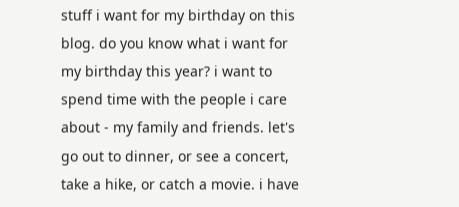stuff i want for my birthday on this blog. do you know what i want for my birthday this year? i want to spend time with the people i care about - my family and friends. let's go out to dinner, or see a concert, take a hike, or catch a movie. i have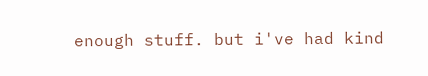enough stuff. but i've had kind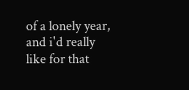of a lonely year, and i'd really like for that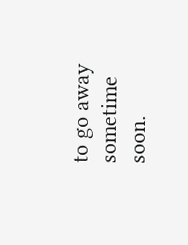to go away sometime soon.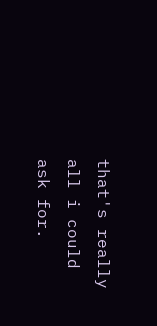that's really all i could ask for.